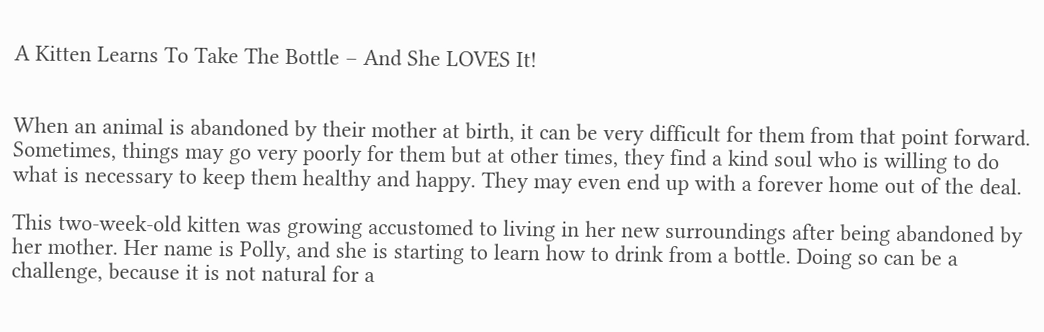A Kitten Learns To Take The Bottle – And She LOVES It!


When an animal is abandoned by their mother at birth, it can be very difficult for them from that point forward. Sometimes, things may go very poorly for them but at other times, they find a kind soul who is willing to do what is necessary to keep them healthy and happy. They may even end up with a forever home out of the deal.

This two-week-old kitten was growing accustomed to living in her new surroundings after being abandoned by her mother. Her name is Polly, and she is starting to learn how to drink from a bottle. Doing so can be a challenge, because it is not natural for a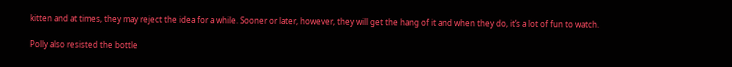kitten and at times, they may reject the idea for a while. Sooner or later, however, they will get the hang of it and when they do, it’s a lot of fun to watch.

Polly also resisted the bottle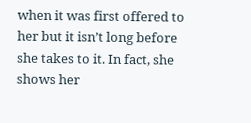when it was first offered to her but it isn’t long before she takes to it. In fact, she shows her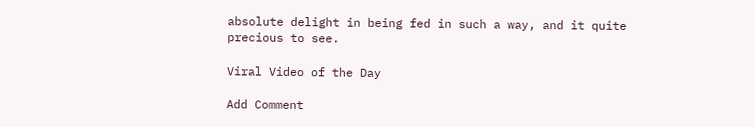absolute delight in being fed in such a way, and it quite precious to see.

Viral Video of the Day

Add Comment